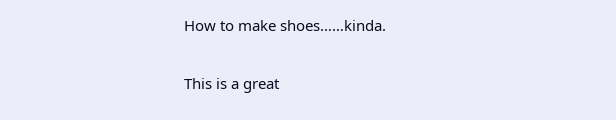How to make shoes……kinda.

This is a great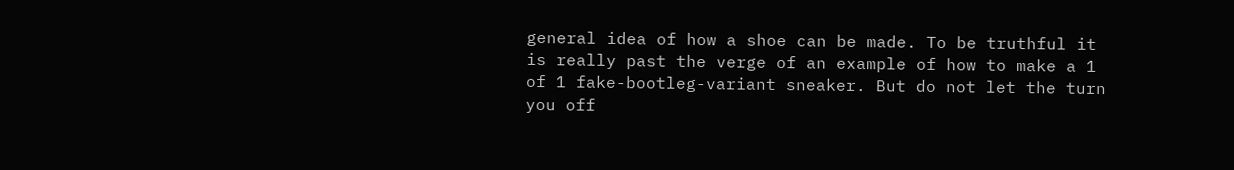general idea of how a shoe can be made. To be truthful it is really past the verge of an example of how to make a 1 of 1 fake-bootleg-variant sneaker. But do not let the turn you off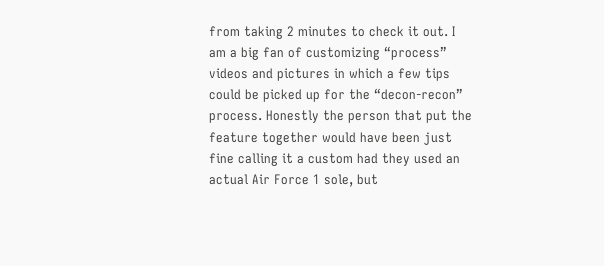from taking 2 minutes to check it out. I am a big fan of customizing “process” videos and pictures in which a few tips could be picked up for the “decon-recon” process. Honestly the person that put the feature together would have been just fine calling it a custom had they used an actual Air Force 1 sole, but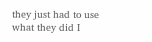they just had to use what they did I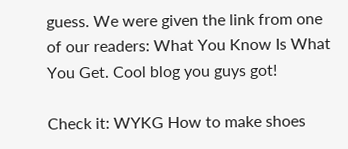guess. We were given the link from one of our readers: What You Know Is What You Get. Cool blog you guys got!

Check it: WYKG How to make shoes